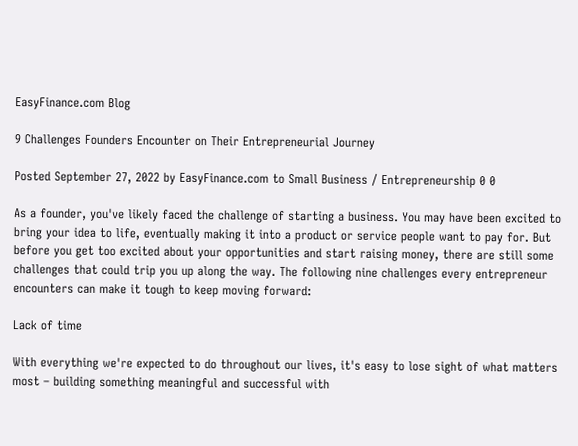EasyFinance.com Blog

9 Challenges Founders Encounter on Their Entrepreneurial Journey

Posted September 27, 2022 by EasyFinance.com to Small Business / Entrepreneurship 0 0

As a founder, you've likely faced the challenge of starting a business. You may have been excited to bring your idea to life, eventually making it into a product or service people want to pay for. But before you get too excited about your opportunities and start raising money, there are still some challenges that could trip you up along the way. The following nine challenges every entrepreneur encounters can make it tough to keep moving forward:

Lack of time

With everything we're expected to do throughout our lives, it's easy to lose sight of what matters most – building something meaningful and successful with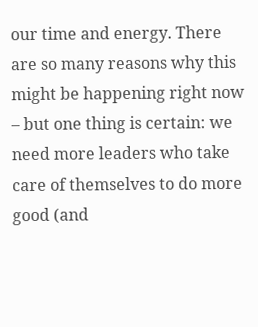our time and energy. There are so many reasons why this might be happening right now – but one thing is certain: we need more leaders who take care of themselves to do more good (and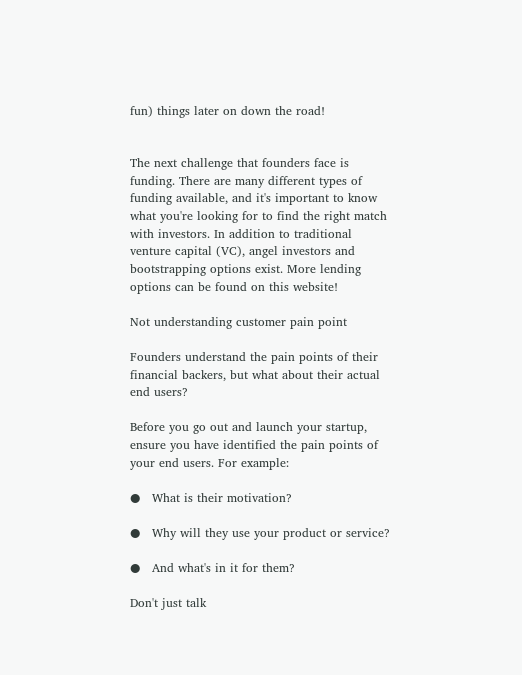fun) things later on down the road!


The next challenge that founders face is funding. There are many different types of funding available, and it's important to know what you're looking for to find the right match with investors. In addition to traditional venture capital (VC), angel investors and bootstrapping options exist. More lending options can be found on this website!

Not understanding customer pain point

Founders understand the pain points of their financial backers, but what about their actual end users?

Before you go out and launch your startup, ensure you have identified the pain points of your end users. For example:

●   What is their motivation?

●   Why will they use your product or service?

●   And what's in it for them?

Don't just talk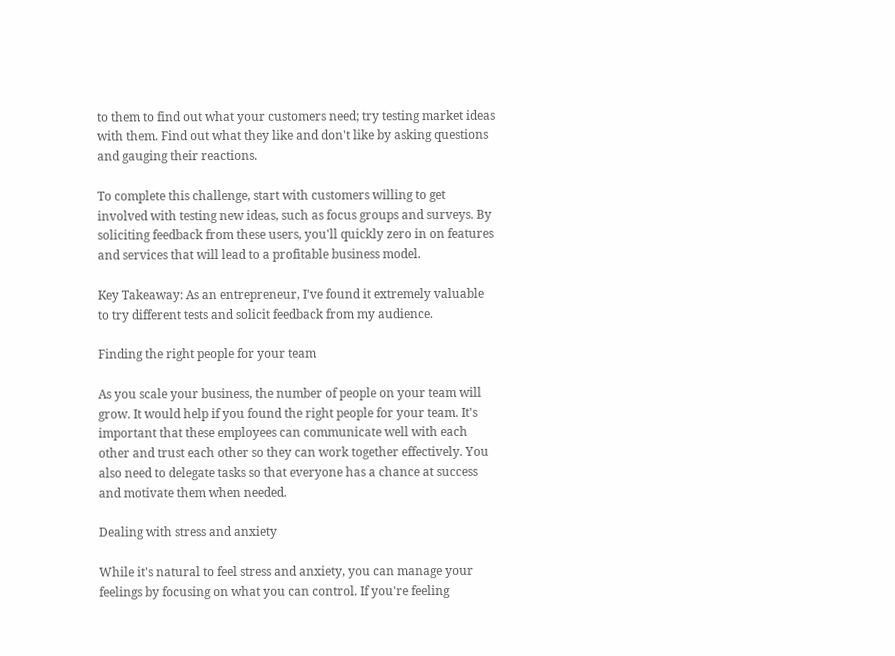to them to find out what your customers need; try testing market ideas with them. Find out what they like and don't like by asking questions and gauging their reactions.

To complete this challenge, start with customers willing to get involved with testing new ideas, such as focus groups and surveys. By soliciting feedback from these users, you'll quickly zero in on features and services that will lead to a profitable business model.

Key Takeaway: As an entrepreneur, I've found it extremely valuable to try different tests and solicit feedback from my audience.

Finding the right people for your team

As you scale your business, the number of people on your team will grow. It would help if you found the right people for your team. It's important that these employees can communicate well with each other and trust each other so they can work together effectively. You also need to delegate tasks so that everyone has a chance at success and motivate them when needed.

Dealing with stress and anxiety

While it's natural to feel stress and anxiety, you can manage your feelings by focusing on what you can control. If you're feeling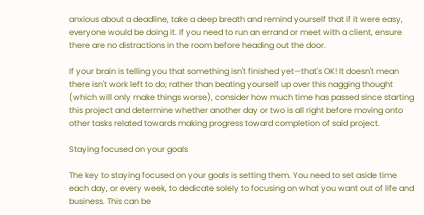anxious about a deadline, take a deep breath and remind yourself that if it were easy, everyone would be doing it. If you need to run an errand or meet with a client, ensure there are no distractions in the room before heading out the door.

If your brain is telling you that something isn't finished yet—that's OK! It doesn't mean there isn't work left to do; rather than beating yourself up over this nagging thought (which will only make things worse), consider how much time has passed since starting this project and determine whether another day or two is all right before moving onto other tasks related towards making progress toward completion of said project.

Staying focused on your goals

The key to staying focused on your goals is setting them. You need to set aside time each day, or every week, to dedicate solely to focusing on what you want out of life and business. This can be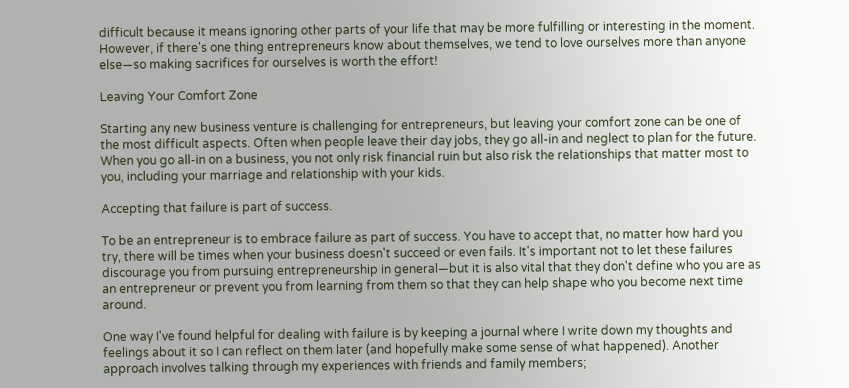difficult because it means ignoring other parts of your life that may be more fulfilling or interesting in the moment. However, if there's one thing entrepreneurs know about themselves, we tend to love ourselves more than anyone else—so making sacrifices for ourselves is worth the effort!

Leaving Your Comfort Zone

Starting any new business venture is challenging for entrepreneurs, but leaving your comfort zone can be one of the most difficult aspects. Often when people leave their day jobs, they go all-in and neglect to plan for the future. When you go all-in on a business, you not only risk financial ruin but also risk the relationships that matter most to you, including your marriage and relationship with your kids.

Accepting that failure is part of success.

To be an entrepreneur is to embrace failure as part of success. You have to accept that, no matter how hard you try, there will be times when your business doesn't succeed or even fails. It's important not to let these failures discourage you from pursuing entrepreneurship in general—but it is also vital that they don't define who you are as an entrepreneur or prevent you from learning from them so that they can help shape who you become next time around.

One way I've found helpful for dealing with failure is by keeping a journal where I write down my thoughts and feelings about it so I can reflect on them later (and hopefully make some sense of what happened). Another approach involves talking through my experiences with friends and family members;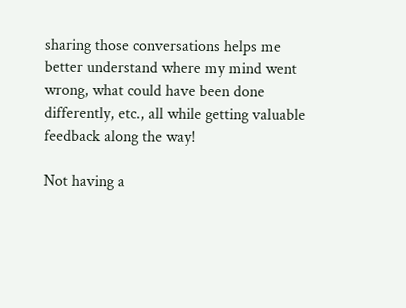sharing those conversations helps me better understand where my mind went wrong, what could have been done differently, etc., all while getting valuable feedback along the way!

Not having a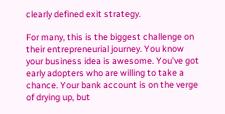clearly defined exit strategy.

For many, this is the biggest challenge on their entrepreneurial journey. You know your business idea is awesome. You've got early adopters who are willing to take a chance. Your bank account is on the verge of drying up, but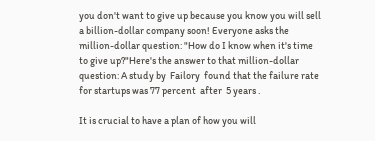you don't want to give up because you know you will sell a billion-dollar company soon! Everyone asks the million-dollar question: "How do I know when it's time to give up?"Here's the answer to that million-dollar question: A study by  Failory  found that the failure rate for startups was 77 percent  after  5 years .

It is crucial to have a plan of how you will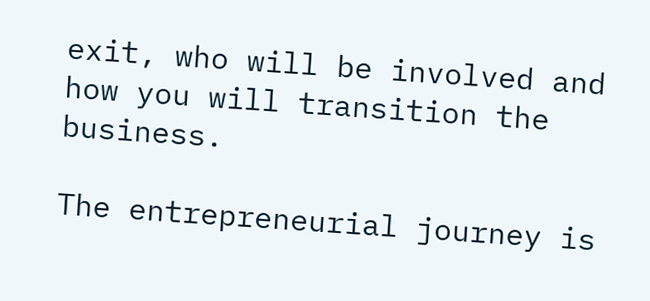exit, who will be involved and how you will transition the business.

The entrepreneurial journey is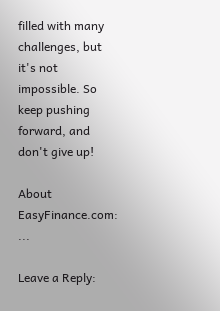filled with many challenges, but it's not impossible. So keep pushing forward, and don't give up!

About EasyFinance.com: ...

Leave a Reply: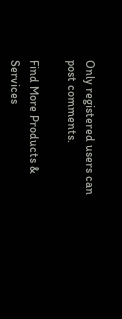Only registered users can post comments.

Find More Products & Services